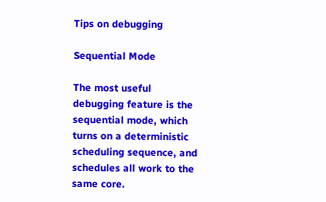Tips on debugging

Sequential Mode

The most useful debugging feature is the sequential mode, which turns on a deterministic scheduling sequence, and schedules all work to the same core.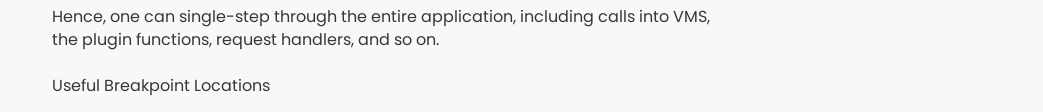Hence, one can single-step through the entire application, including calls into VMS, the plugin functions, request handlers, and so on.

Useful Breakpoint Locations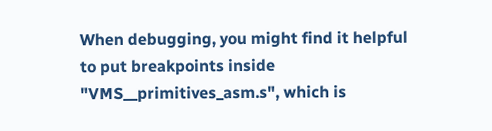When debugging, you might find it helpful to put breakpoints inside "VMS__primitives_asm.s", which is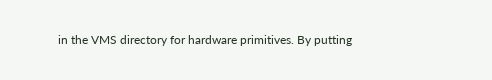in the VMS directory for hardware primitives. By putting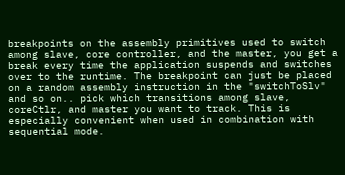breakpoints on the assembly primitives used to switch among slave, core controller, and the master, you get a break every time the application suspends and switches over to the runtime. The breakpoint can just be placed on a random assembly instruction in the "switchToSlv" and so on.. pick which transitions among slave, coreCtlr, and master you want to track. This is especially convenient when used in combination with sequential mode.